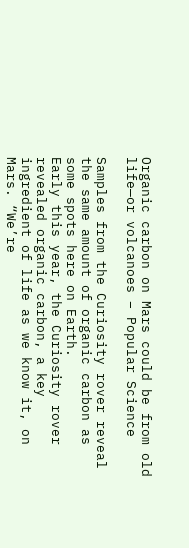Organic carbon on Mars could be from old life—or volcanoes – Popular Science

Samples from the Curiosity rover reveal the same amount of organic carbon as some spots here on Earth.
Early this year, the Curiosity rover revealed organic carbon, a key ingredient of life as we know it, on Mars. “We’re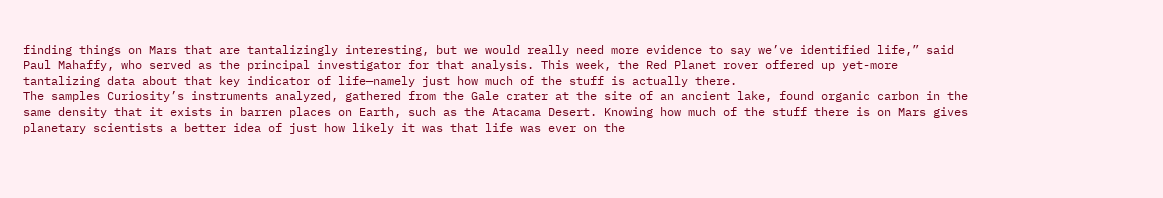finding things on Mars that are tantalizingly interesting, but we would really need more evidence to say we’ve identified life,” said Paul Mahaffy, who served as the principal investigator for that analysis. This week, the Red Planet rover offered up yet-more tantalizing data about that key indicator of life—namely just how much of the stuff is actually there.
The samples Curiosity’s instruments analyzed, gathered from the Gale crater at the site of an ancient lake, found organic carbon in the same density that it exists in barren places on Earth, such as the Atacama Desert. Knowing how much of the stuff there is on Mars gives planetary scientists a better idea of just how likely it was that life was ever on the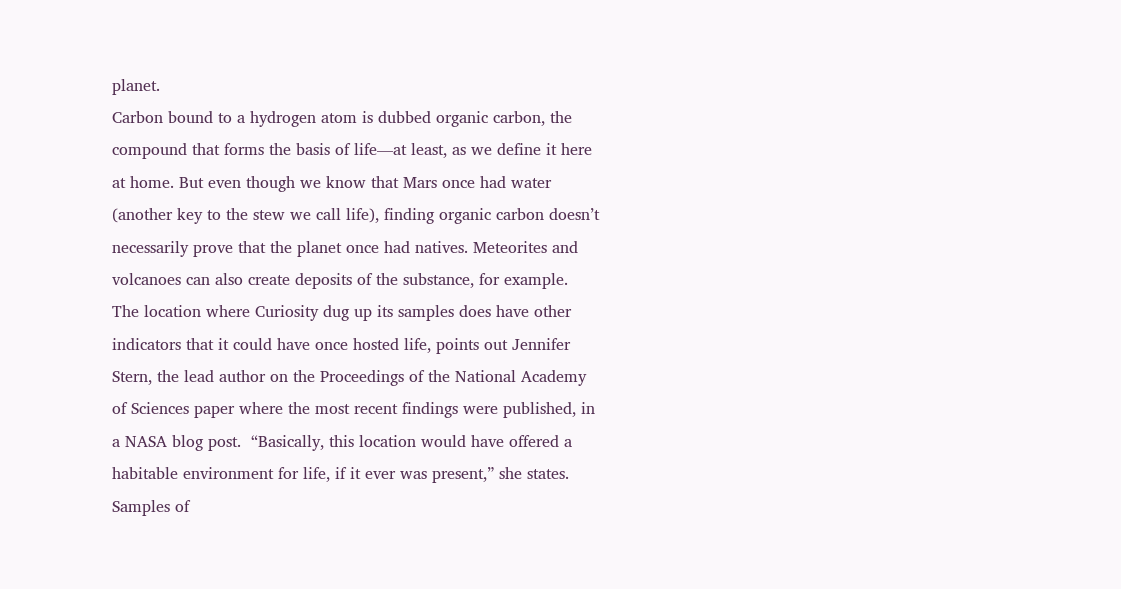planet.
Carbon bound to a hydrogen atom is dubbed organic carbon, the compound that forms the basis of life—at least, as we define it here at home. But even though we know that Mars once had water (another key to the stew we call life), finding organic carbon doesn’t necessarily prove that the planet once had natives. Meteorites and volcanoes can also create deposits of the substance, for example.
The location where Curiosity dug up its samples does have other indicators that it could have once hosted life, points out Jennifer Stern, the lead author on the Proceedings of the National Academy of Sciences paper where the most recent findings were published, in a NASA blog post.  “Basically, this location would have offered a habitable environment for life, if it ever was present,” she states. Samples of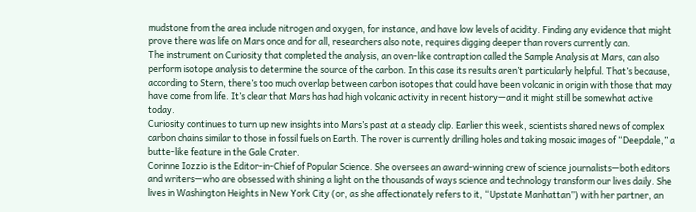mudstone from the area include nitrogen and oxygen, for instance, and have low levels of acidity. Finding any evidence that might prove there was life on Mars once and for all, researchers also note, requires digging deeper than rovers currently can.
The instrument on Curiosity that completed the analysis, an oven-like contraption called the Sample Analysis at Mars, can also perform isotope analysis to determine the source of the carbon. In this case its results aren’t particularly helpful. That’s because, according to Stern, there’s too much overlap between carbon isotopes that could have been volcanic in origin with those that may have come from life. It’s clear that Mars has had high volcanic activity in recent history—and it might still be somewhat active today.
Curiosity continues to turn up new insights into Mars’s past at a steady clip. Earlier this week, scientists shared news of complex carbon chains similar to those in fossil fuels on Earth. The rover is currently drilling holes and taking mosaic images of “Deepdale,” a butte-like feature in the Gale Crater.
Corinne Iozzio is the Editor-in-Chief of Popular Science. She oversees an award-winning crew of science journalists—both editors and writers—who are obsessed with shining a light on the thousands of ways science and technology transform our lives daily. She lives in Washington Heights in New York City (or, as she affectionately refers to it, “Upstate Manhattan”) with her partner, an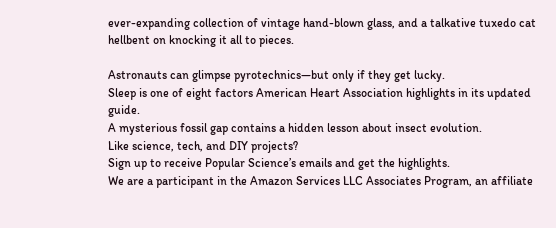ever-expanding collection of vintage hand-blown glass, and a talkative tuxedo cat hellbent on knocking it all to pieces.

Astronauts can glimpse pyrotechnics—but only if they get lucky.
Sleep is one of eight factors American Heart Association highlights in its updated guide.
A mysterious fossil gap contains a hidden lesson about insect evolution.
Like science, tech, and DIY projects?
Sign up to receive Popular Science’s emails and get the highlights.
We are a participant in the Amazon Services LLC Associates Program, an affiliate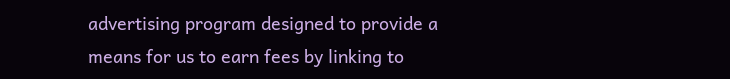advertising program designed to provide a means for us to earn fees by linking to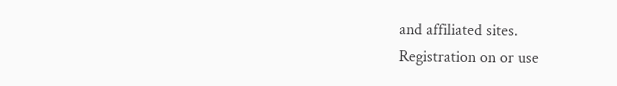and affiliated sites.
Registration on or use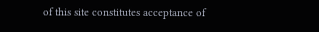of this site constitutes acceptance of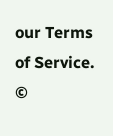our Terms of Service.
©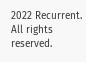2022 Recurrent. All rights reserved.